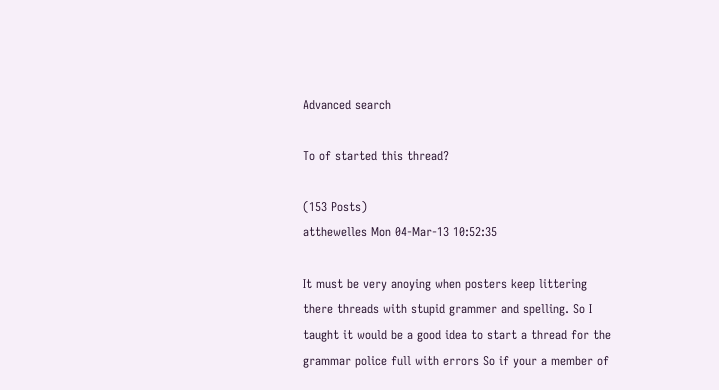Advanced search

To of started this thread?

(153 Posts)
atthewelles Mon 04-Mar-13 10:52:35

It must be very anoying when posters keep littering there threads with stupid grammer and spelling. So I taught it would be a good idea to start a thread for the grammar police full with errors So if your a member of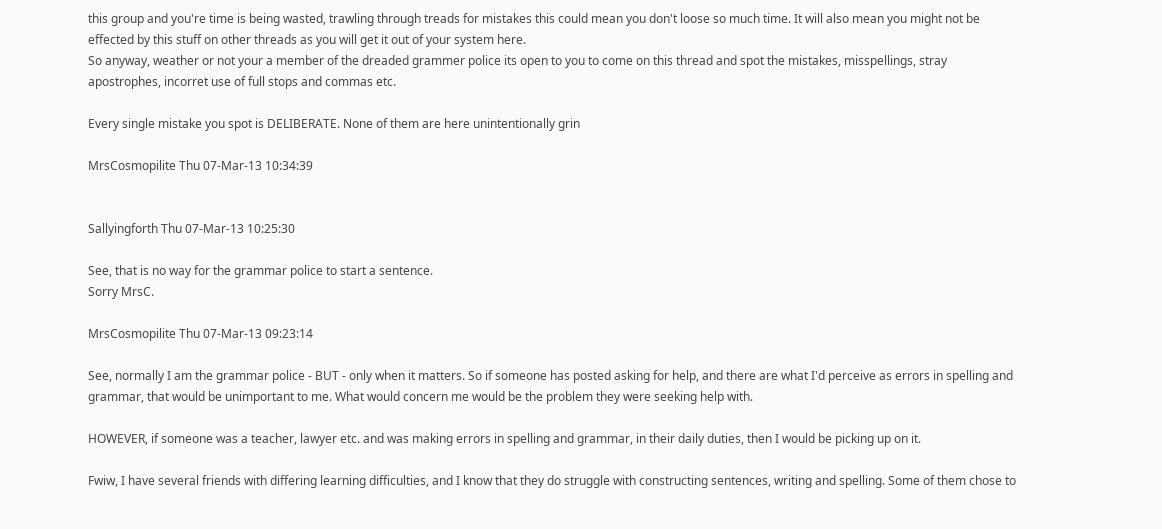this group and you're time is being wasted, trawling through treads for mistakes this could mean you don't loose so much time. It will also mean you might not be effected by this stuff on other threads as you will get it out of your system here.
So anyway, weather or not your a member of the dreaded grammer police its open to you to come on this thread and spot the mistakes, misspellings, stray apostrophes, incorret use of full stops and commas etc.

Every single mistake you spot is DELIBERATE. None of them are here unintentionally grin

MrsCosmopilite Thu 07-Mar-13 10:34:39


Sallyingforth Thu 07-Mar-13 10:25:30

See, that is no way for the grammar police to start a sentence.
Sorry MrsC.

MrsCosmopilite Thu 07-Mar-13 09:23:14

See, normally I am the grammar police - BUT - only when it matters. So if someone has posted asking for help, and there are what I'd perceive as errors in spelling and grammar, that would be unimportant to me. What would concern me would be the problem they were seeking help with.

HOWEVER, if someone was a teacher, lawyer etc. and was making errors in spelling and grammar, in their daily duties, then I would be picking up on it.

Fwiw, I have several friends with differing learning difficulties, and I know that they do struggle with constructing sentences, writing and spelling. Some of them chose to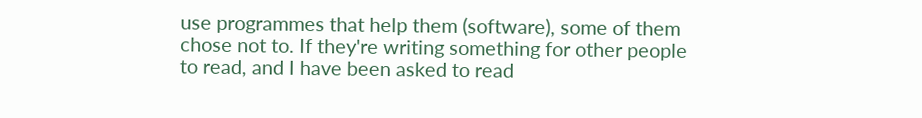use programmes that help them (software), some of them chose not to. If they're writing something for other people to read, and I have been asked to read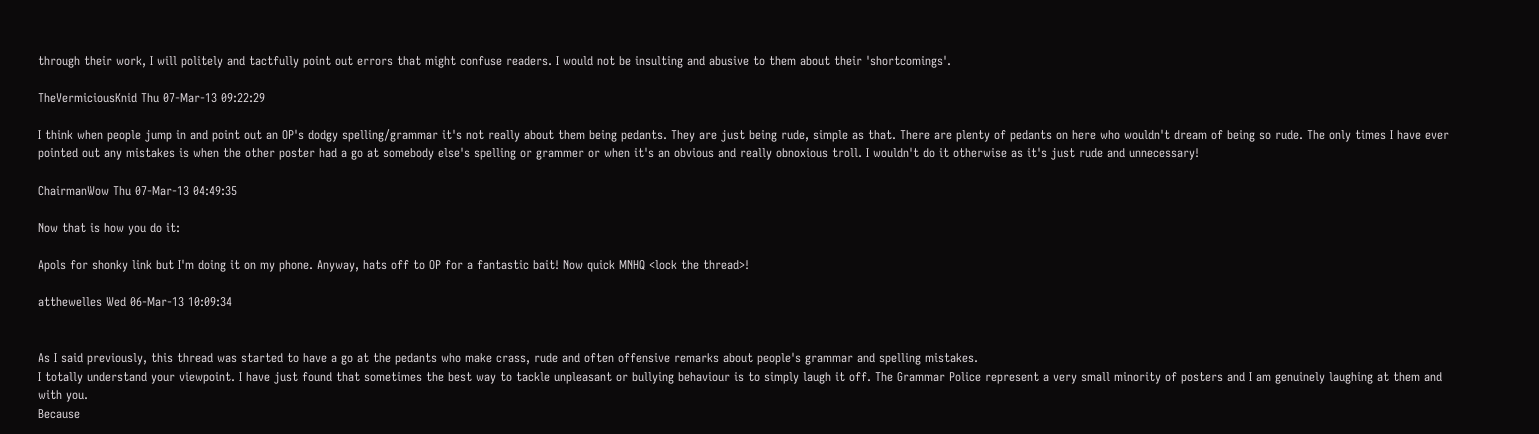through their work, I will politely and tactfully point out errors that might confuse readers. I would not be insulting and abusive to them about their 'shortcomings'.

TheVermiciousKnid Thu 07-Mar-13 09:22:29

I think when people jump in and point out an OP's dodgy spelling/grammar it's not really about them being pedants. They are just being rude, simple as that. There are plenty of pedants on here who wouldn't dream of being so rude. The only times I have ever pointed out any mistakes is when the other poster had a go at somebody else's spelling or grammer or when it's an obvious and really obnoxious troll. I wouldn't do it otherwise as it's just rude and unnecessary!

ChairmanWow Thu 07-Mar-13 04:49:35

Now that is how you do it:

Apols for shonky link but I'm doing it on my phone. Anyway, hats off to OP for a fantastic bait! Now quick MNHQ <lock the thread>!

atthewelles Wed 06-Mar-13 10:09:34


As I said previously, this thread was started to have a go at the pedants who make crass, rude and often offensive remarks about people's grammar and spelling mistakes.
I totally understand your viewpoint. I have just found that sometimes the best way to tackle unpleasant or bullying behaviour is to simply laugh it off. The Grammar Police represent a very small minority of posters and I am genuinely laughing at them and with you.
Because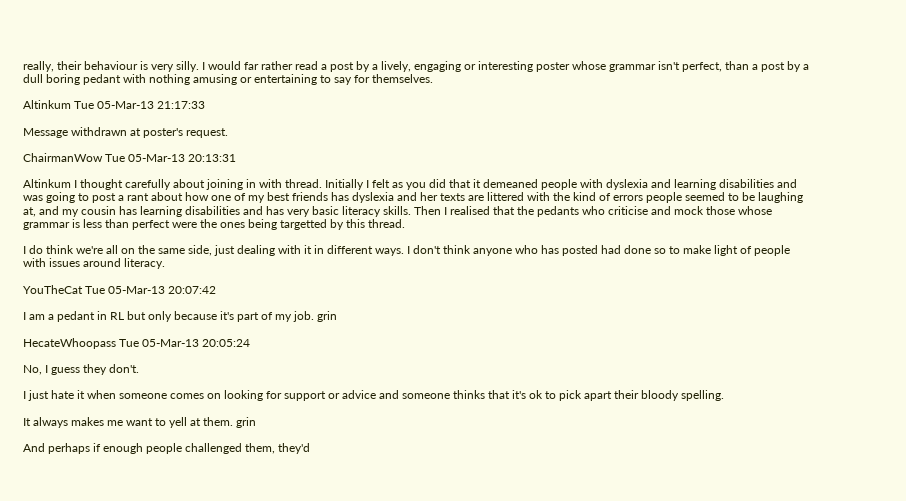really, their behaviour is very silly. I would far rather read a post by a lively, engaging or interesting poster whose grammar isn't perfect, than a post by a dull boring pedant with nothing amusing or entertaining to say for themselves.

Altinkum Tue 05-Mar-13 21:17:33

Message withdrawn at poster's request.

ChairmanWow Tue 05-Mar-13 20:13:31

Altinkum I thought carefully about joining in with thread. Initially I felt as you did that it demeaned people with dyslexia and learning disabilities and was going to post a rant about how one of my best friends has dyslexia and her texts are littered with the kind of errors people seemed to be laughing at, and my cousin has learning disabilities and has very basic literacy skills. Then I realised that the pedants who criticise and mock those whose grammar is less than perfect were the ones being targetted by this thread.

I do think we're all on the same side, just dealing with it in different ways. I don't think anyone who has posted had done so to make light of people with issues around literacy.

YouTheCat Tue 05-Mar-13 20:07:42

I am a pedant in RL but only because it's part of my job. grin

HecateWhoopass Tue 05-Mar-13 20:05:24

No, I guess they don't.

I just hate it when someone comes on looking for support or advice and someone thinks that it's ok to pick apart their bloody spelling.

It always makes me want to yell at them. grin

And perhaps if enough people challenged them, they'd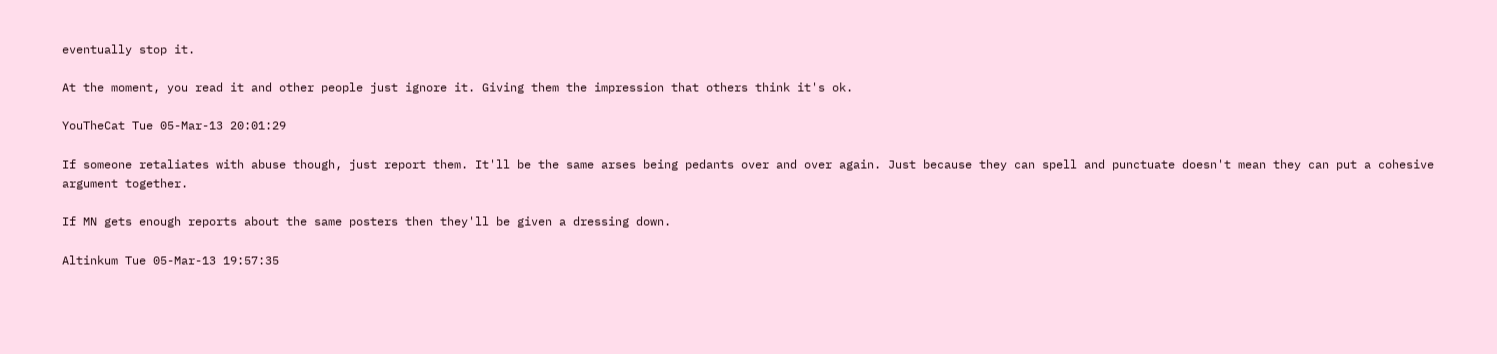eventually stop it.

At the moment, you read it and other people just ignore it. Giving them the impression that others think it's ok.

YouTheCat Tue 05-Mar-13 20:01:29

If someone retaliates with abuse though, just report them. It'll be the same arses being pedants over and over again. Just because they can spell and punctuate doesn't mean they can put a cohesive argument together.

If MN gets enough reports about the same posters then they'll be given a dressing down.

Altinkum Tue 05-Mar-13 19:57:35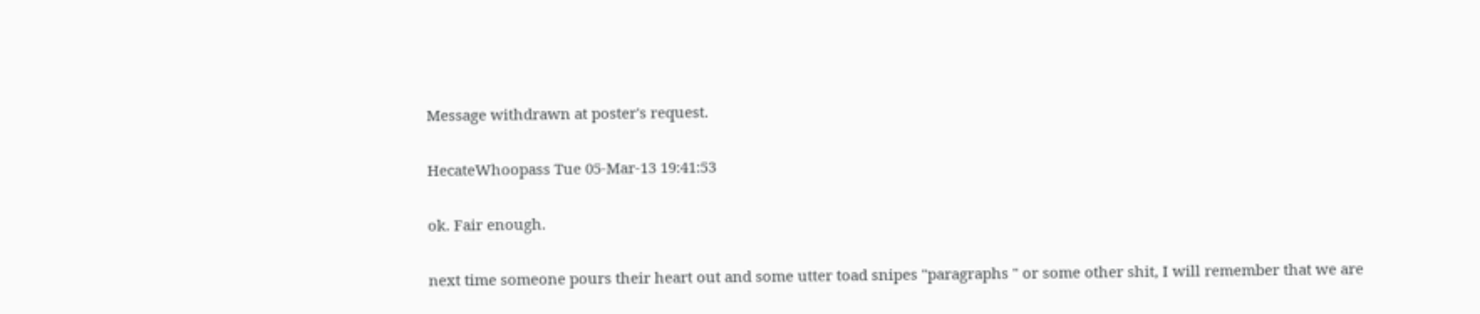Message withdrawn at poster's request.

HecateWhoopass Tue 05-Mar-13 19:41:53

ok. Fair enough.

next time someone pours their heart out and some utter toad snipes "paragraphs " or some other shit, I will remember that we are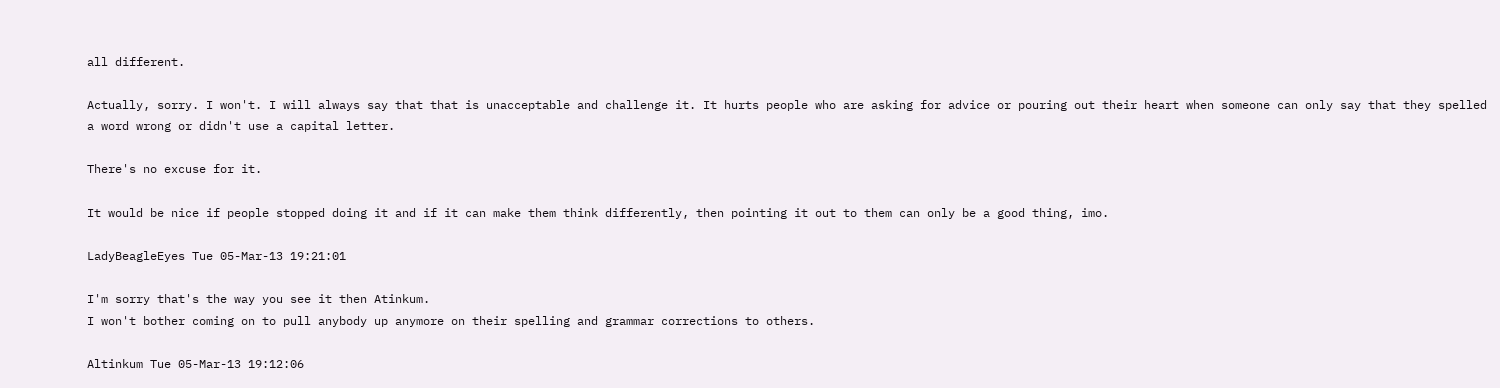all different.

Actually, sorry. I won't. I will always say that that is unacceptable and challenge it. It hurts people who are asking for advice or pouring out their heart when someone can only say that they spelled a word wrong or didn't use a capital letter.

There's no excuse for it.

It would be nice if people stopped doing it and if it can make them think differently, then pointing it out to them can only be a good thing, imo.

LadyBeagleEyes Tue 05-Mar-13 19:21:01

I'm sorry that's the way you see it then Atinkum.
I won't bother coming on to pull anybody up anymore on their spelling and grammar corrections to others.

Altinkum Tue 05-Mar-13 19:12:06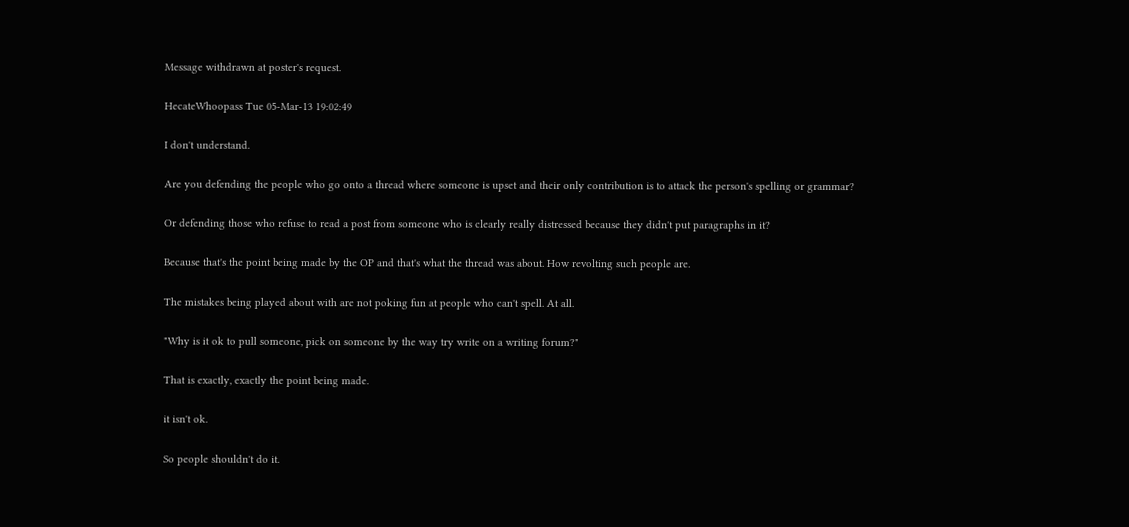Message withdrawn at poster's request.

HecateWhoopass Tue 05-Mar-13 19:02:49

I don't understand.

Are you defending the people who go onto a thread where someone is upset and their only contribution is to attack the person's spelling or grammar?

Or defending those who refuse to read a post from someone who is clearly really distressed because they didn't put paragraphs in it?

Because that's the point being made by the OP and that's what the thread was about. How revolting such people are.

The mistakes being played about with are not poking fun at people who can't spell. At all.

"Why is it ok to pull someone, pick on someone by the way try write on a writing forum?"

That is exactly, exactly the point being made.

it isn't ok.

So people shouldn't do it.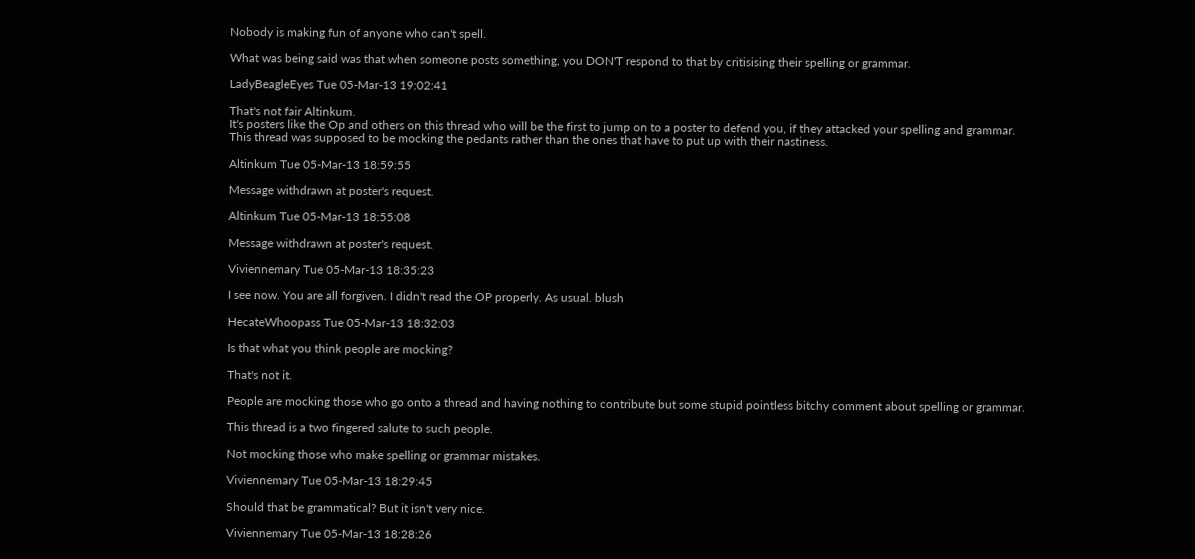Nobody is making fun of anyone who can't spell.

What was being said was that when someone posts something, you DON'T respond to that by critisising their spelling or grammar.

LadyBeagleEyes Tue 05-Mar-13 19:02:41

That's not fair Altinkum.
It's posters like the Op and others on this thread who will be the first to jump on to a poster to defend you, if they attacked your spelling and grammar.
This thread was supposed to be mocking the pedants rather than the ones that have to put up with their nastiness.

Altinkum Tue 05-Mar-13 18:59:55

Message withdrawn at poster's request.

Altinkum Tue 05-Mar-13 18:55:08

Message withdrawn at poster's request.

Viviennemary Tue 05-Mar-13 18:35:23

I see now. You are all forgiven. I didn't read the OP properly. As usual. blush

HecateWhoopass Tue 05-Mar-13 18:32:03

Is that what you think people are mocking?

That's not it.

People are mocking those who go onto a thread and having nothing to contribute but some stupid pointless bitchy comment about spelling or grammar.

This thread is a two fingered salute to such people.

Not mocking those who make spelling or grammar mistakes.

Viviennemary Tue 05-Mar-13 18:29:45

Should that be grammatical? But it isn't very nice.

Viviennemary Tue 05-Mar-13 18:28:26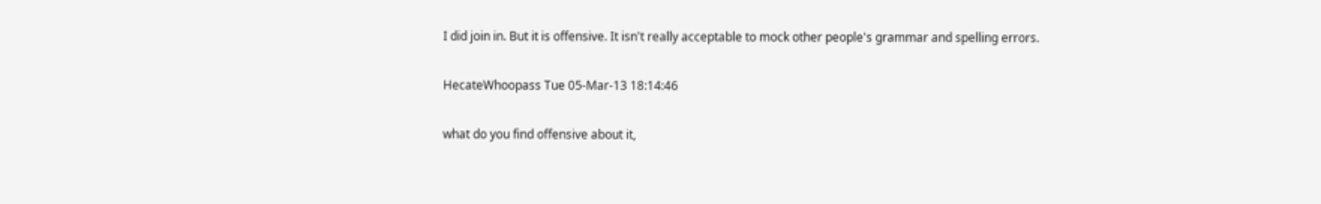I did join in. But it is offensive. It isn't really acceptable to mock other people's grammar and spelling errors.

HecateWhoopass Tue 05-Mar-13 18:14:46

what do you find offensive about it,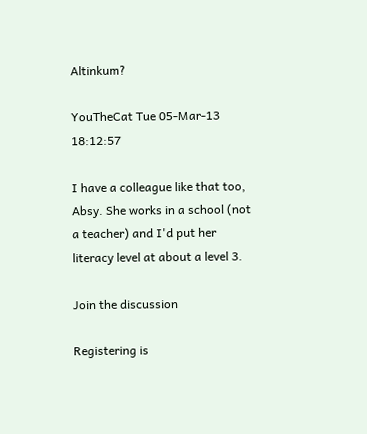Altinkum?

YouTheCat Tue 05-Mar-13 18:12:57

I have a colleague like that too, Absy. She works in a school (not a teacher) and I'd put her literacy level at about a level 3.

Join the discussion

Registering is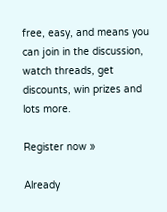free, easy, and means you can join in the discussion, watch threads, get discounts, win prizes and lots more.

Register now »

Already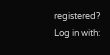registered? Log in with: